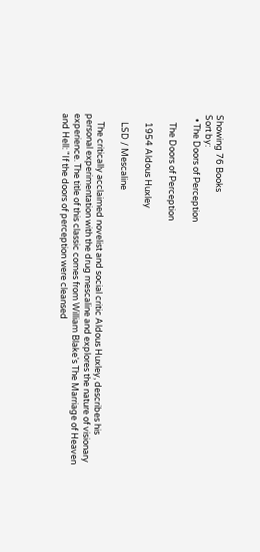Showing 76 Books
Sort by:
  • The Doors of Perception

    The Doors of Perception

    1954 Aldous Huxley

    LSD / Mescaline

    The critically acclaimed novelist and social critic Aldous Huxley, describes his personal experimentation with the drug mescaline and explores the nature of visionary experience. The title of this classic comes from William Blake's The Marriage of Heaven and Hell: "If the doors of perception were cleansed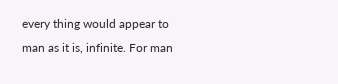every thing would appear to man as it is, infinite. For man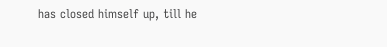has closed himself up, till he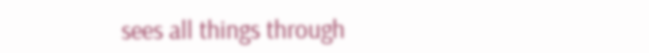sees all things through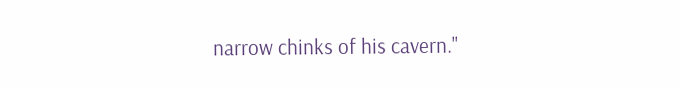narrow chinks of his cavern."